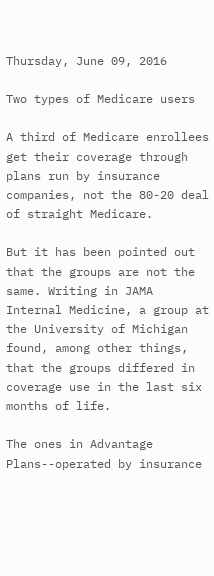Thursday, June 09, 2016

Two types of Medicare users

A third of Medicare enrollees get their coverage through plans run by insurance companies, not the 80-20 deal of straight Medicare.

But it has been pointed out that the groups are not the same. Writing in JAMA Internal Medicine, a group at the University of Michigan found, among other things, that the groups differed in coverage use in the last six months of life.

The ones in Advantage Plans--operated by insurance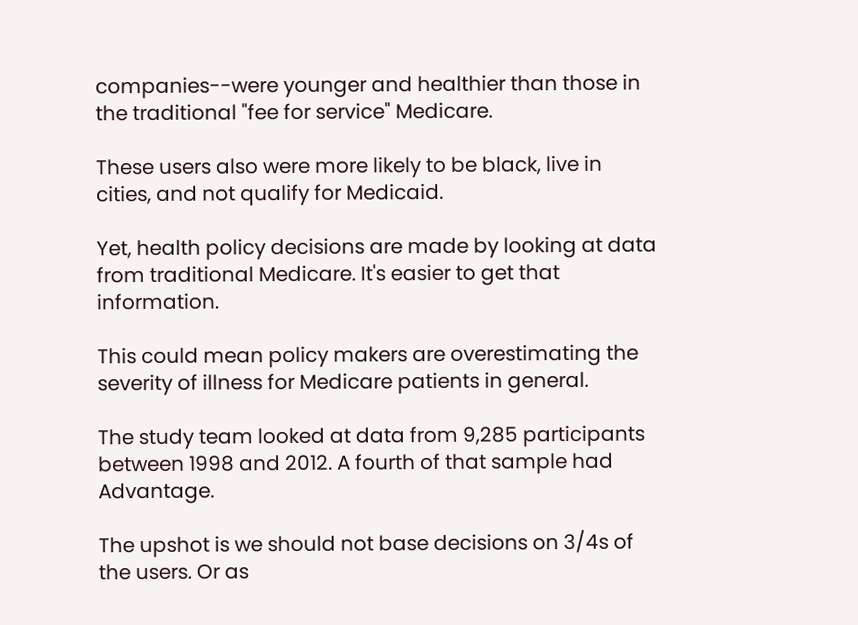companies--were younger and healthier than those in the traditional "fee for service" Medicare.

These users also were more likely to be black, live in cities, and not qualify for Medicaid.

Yet, health policy decisions are made by looking at data from traditional Medicare. It's easier to get that information.

This could mean policy makers are overestimating the severity of illness for Medicare patients in general.

The study team looked at data from 9,285 participants between 1998 and 2012. A fourth of that sample had Advantage.

The upshot is we should not base decisions on 3/4s of the users. Or as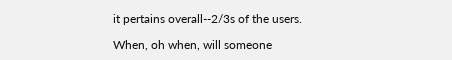it pertains overall--2/3s of the users.

When, oh when, will someone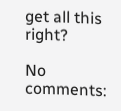get all this right?

No comments: